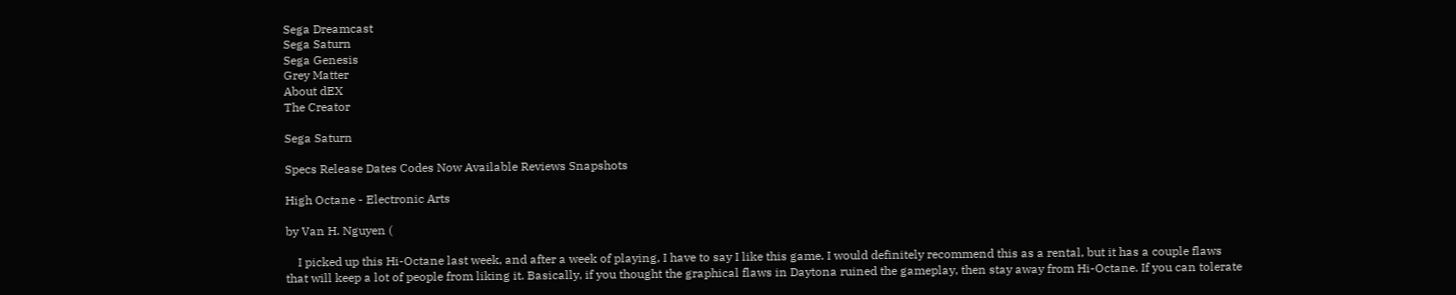Sega Dreamcast
Sega Saturn
Sega Genesis
Grey Matter
About dEX
The Creator

Sega Saturn

Specs Release Dates Codes Now Available Reviews Snapshots

High Octane - Electronic Arts

by Van H. Nguyen (

    I picked up this Hi-Octane last week, and after a week of playing, I have to say I like this game. I would definitely recommend this as a rental, but it has a couple flaws that will keep a lot of people from liking it. Basically, if you thought the graphical flaws in Daytona ruined the gameplay, then stay away from Hi-Octane. If you can tolerate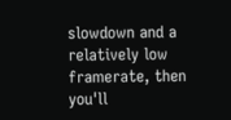slowdown and a relatively low framerate, then you'll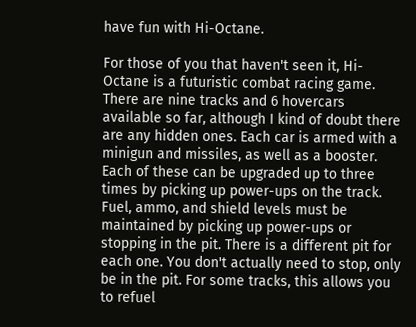have fun with Hi-Octane.

For those of you that haven't seen it, Hi-Octane is a futuristic combat racing game. There are nine tracks and 6 hovercars available so far, although I kind of doubt there are any hidden ones. Each car is armed with a minigun and missiles, as well as a booster. Each of these can be upgraded up to three times by picking up power-ups on the track. Fuel, ammo, and shield levels must be maintained by picking up power-ups or stopping in the pit. There is a different pit for each one. You don't actually need to stop, only be in the pit. For some tracks, this allows you to refuel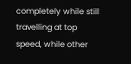completely while still travelling at top speed, while other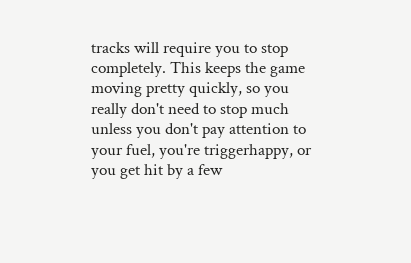tracks will require you to stop completely. This keeps the game moving pretty quickly, so you really don't need to stop much unless you don't pay attention to your fuel, you're triggerhappy, or you get hit by a few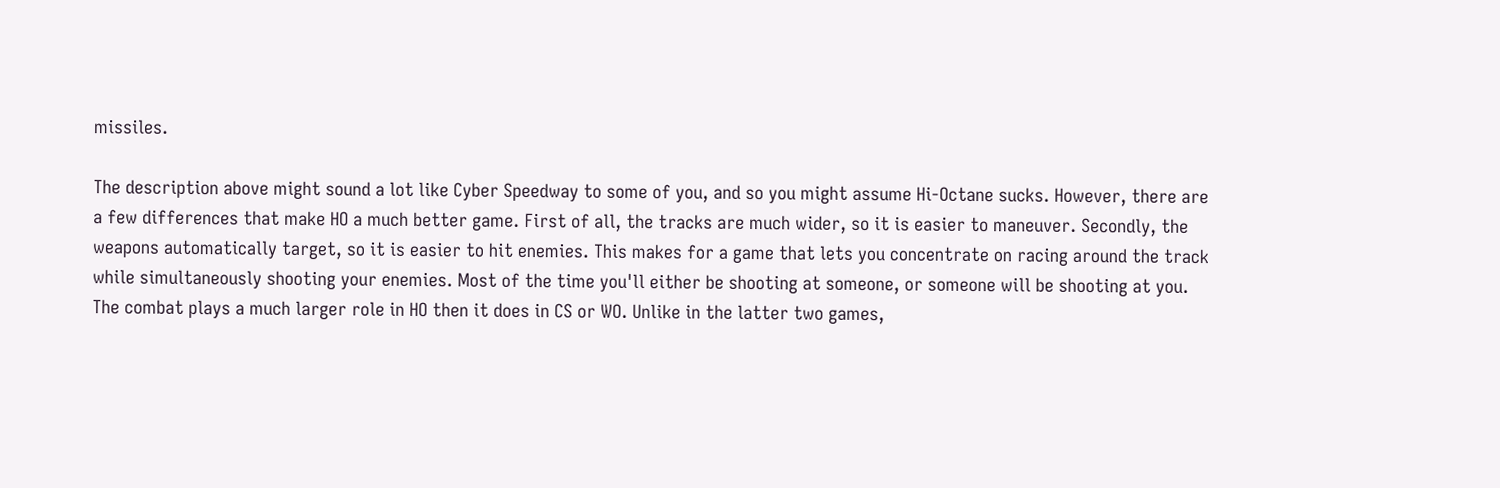missiles.

The description above might sound a lot like Cyber Speedway to some of you, and so you might assume Hi-Octane sucks. However, there are a few differences that make HO a much better game. First of all, the tracks are much wider, so it is easier to maneuver. Secondly, the weapons automatically target, so it is easier to hit enemies. This makes for a game that lets you concentrate on racing around the track while simultaneously shooting your enemies. Most of the time you'll either be shooting at someone, or someone will be shooting at you. The combat plays a much larger role in HO then it does in CS or WO. Unlike in the latter two games,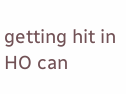getting hit in HO can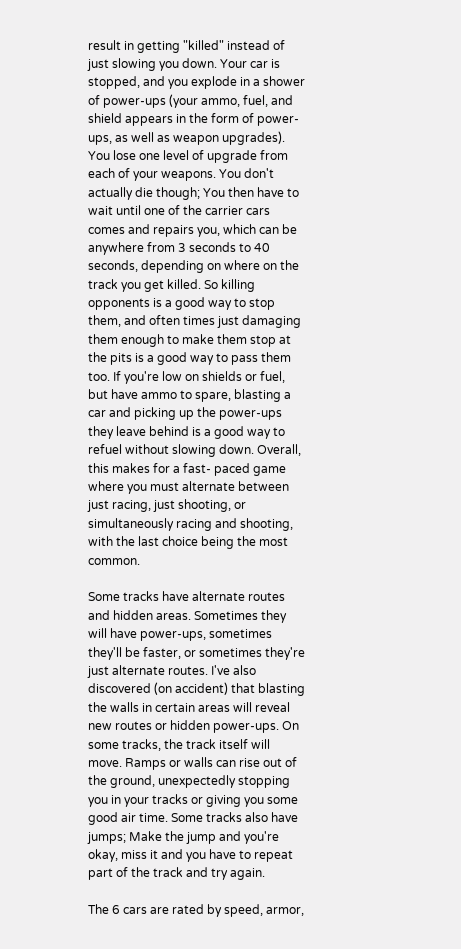result in getting "killed" instead of just slowing you down. Your car is stopped, and you explode in a shower of power-ups (your ammo, fuel, and shield appears in the form of power-ups, as well as weapon upgrades). You lose one level of upgrade from each of your weapons. You don't actually die though; You then have to wait until one of the carrier cars comes and repairs you, which can be anywhere from 3 seconds to 40 seconds, depending on where on the track you get killed. So killing opponents is a good way to stop them, and often times just damaging them enough to make them stop at the pits is a good way to pass them too. If you're low on shields or fuel, but have ammo to spare, blasting a car and picking up the power-ups they leave behind is a good way to refuel without slowing down. Overall, this makes for a fast- paced game where you must alternate between just racing, just shooting, or simultaneously racing and shooting, with the last choice being the most common.

Some tracks have alternate routes and hidden areas. Sometimes they will have power-ups, sometimes they'll be faster, or sometimes they're just alternate routes. I've also discovered (on accident) that blasting the walls in certain areas will reveal new routes or hidden power-ups. On some tracks, the track itself will move. Ramps or walls can rise out of the ground, unexpectedly stopping you in your tracks or giving you some good air time. Some tracks also have jumps; Make the jump and you're okay, miss it and you have to repeat part of the track and try again.

The 6 cars are rated by speed, armor,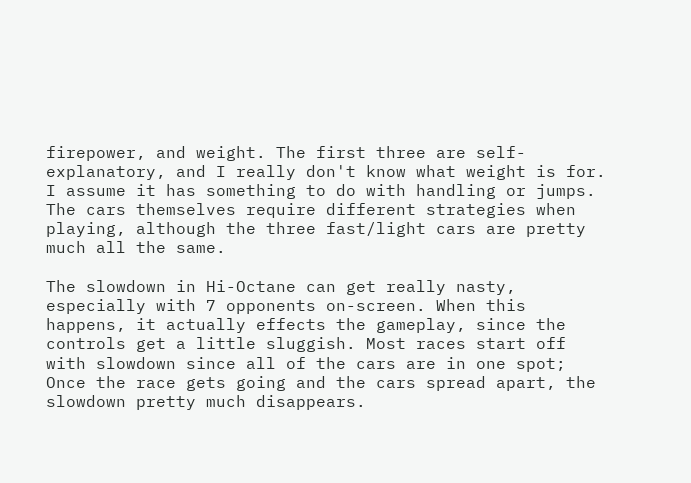firepower, and weight. The first three are self-explanatory, and I really don't know what weight is for. I assume it has something to do with handling or jumps. The cars themselves require different strategies when playing, although the three fast/light cars are pretty much all the same.

The slowdown in Hi-Octane can get really nasty, especially with 7 opponents on-screen. When this happens, it actually effects the gameplay, since the controls get a little sluggish. Most races start off with slowdown since all of the cars are in one spot; Once the race gets going and the cars spread apart, the slowdown pretty much disappears.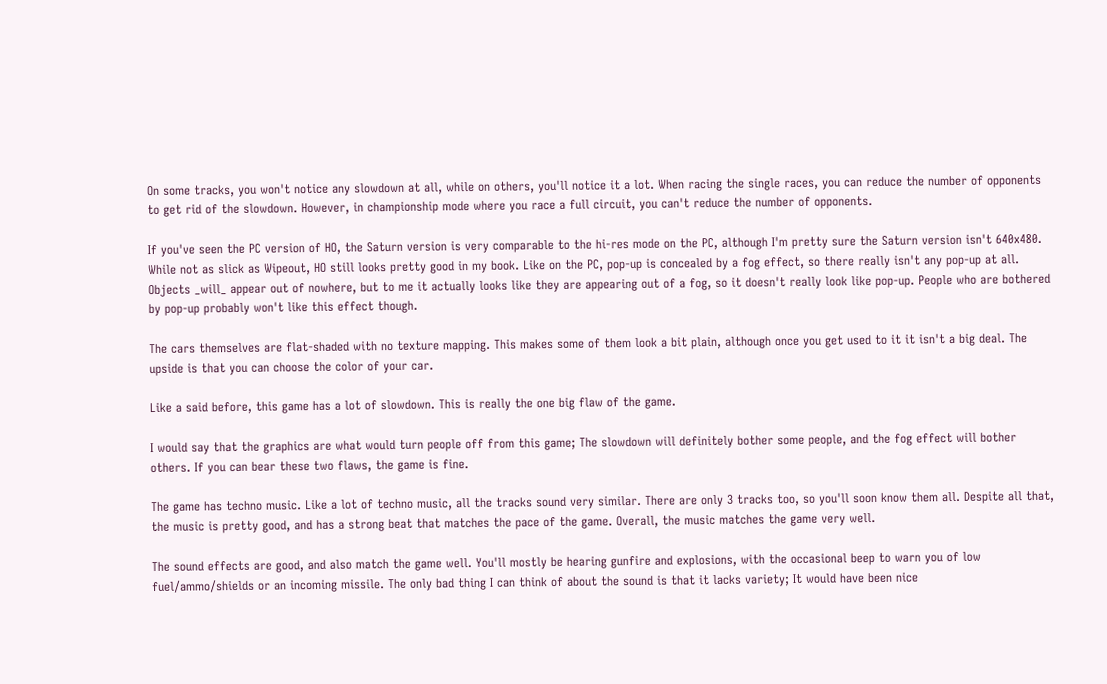On some tracks, you won't notice any slowdown at all, while on others, you'll notice it a lot. When racing the single races, you can reduce the number of opponents to get rid of the slowdown. However, in championship mode where you race a full circuit, you can't reduce the number of opponents.

If you've seen the PC version of HO, the Saturn version is very comparable to the hi-res mode on the PC, although I'm pretty sure the Saturn version isn't 640x480. While not as slick as Wipeout, HO still looks pretty good in my book. Like on the PC, pop-up is concealed by a fog effect, so there really isn't any pop-up at all. Objects _will_ appear out of nowhere, but to me it actually looks like they are appearing out of a fog, so it doesn't really look like pop-up. People who are bothered by pop-up probably won't like this effect though.

The cars themselves are flat-shaded with no texture mapping. This makes some of them look a bit plain, although once you get used to it it isn't a big deal. The upside is that you can choose the color of your car.

Like a said before, this game has a lot of slowdown. This is really the one big flaw of the game.

I would say that the graphics are what would turn people off from this game; The slowdown will definitely bother some people, and the fog effect will bother others. If you can bear these two flaws, the game is fine.

The game has techno music. Like a lot of techno music, all the tracks sound very similar. There are only 3 tracks too, so you'll soon know them all. Despite all that, the music is pretty good, and has a strong beat that matches the pace of the game. Overall, the music matches the game very well.

The sound effects are good, and also match the game well. You'll mostly be hearing gunfire and explosions, with the occasional beep to warn you of low fuel/ammo/shields or an incoming missile. The only bad thing I can think of about the sound is that it lacks variety; It would have been nice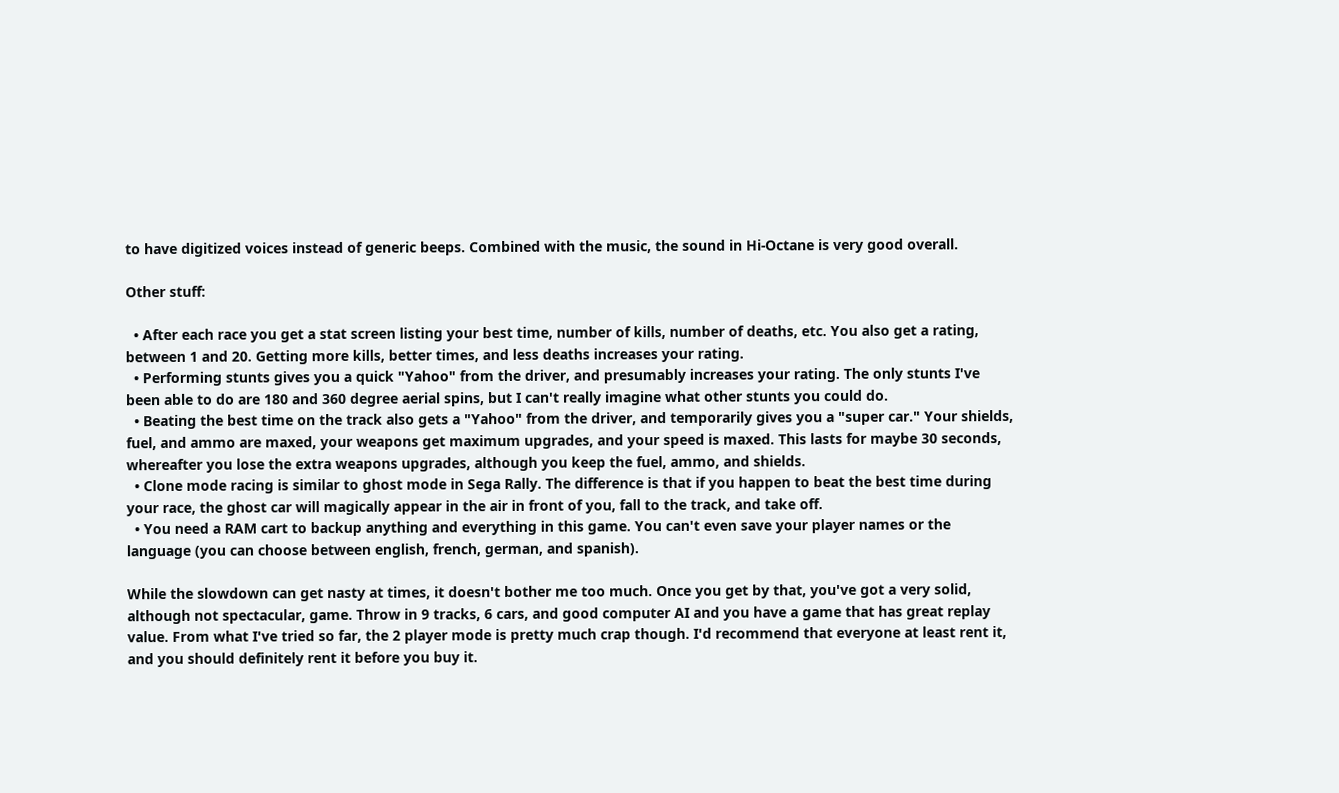to have digitized voices instead of generic beeps. Combined with the music, the sound in Hi-Octane is very good overall.

Other stuff:

  • After each race you get a stat screen listing your best time, number of kills, number of deaths, etc. You also get a rating, between 1 and 20. Getting more kills, better times, and less deaths increases your rating.
  • Performing stunts gives you a quick "Yahoo" from the driver, and presumably increases your rating. The only stunts I've been able to do are 180 and 360 degree aerial spins, but I can't really imagine what other stunts you could do.
  • Beating the best time on the track also gets a "Yahoo" from the driver, and temporarily gives you a "super car." Your shields, fuel, and ammo are maxed, your weapons get maximum upgrades, and your speed is maxed. This lasts for maybe 30 seconds, whereafter you lose the extra weapons upgrades, although you keep the fuel, ammo, and shields.
  • Clone mode racing is similar to ghost mode in Sega Rally. The difference is that if you happen to beat the best time during your race, the ghost car will magically appear in the air in front of you, fall to the track, and take off.
  • You need a RAM cart to backup anything and everything in this game. You can't even save your player names or the language (you can choose between english, french, german, and spanish).

While the slowdown can get nasty at times, it doesn't bother me too much. Once you get by that, you've got a very solid, although not spectacular, game. Throw in 9 tracks, 6 cars, and good computer AI and you have a game that has great replay value. From what I've tried so far, the 2 player mode is pretty much crap though. I'd recommend that everyone at least rent it, and you should definitely rent it before you buy it.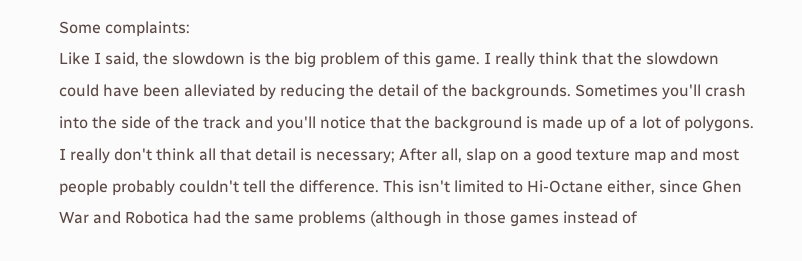Some complaints:
Like I said, the slowdown is the big problem of this game. I really think that the slowdown could have been alleviated by reducing the detail of the backgrounds. Sometimes you'll crash into the side of the track and you'll notice that the background is made up of a lot of polygons. I really don't think all that detail is necessary; After all, slap on a good texture map and most people probably couldn't tell the difference. This isn't limited to Hi-Octane either, since Ghen War and Robotica had the same problems (although in those games instead of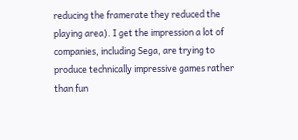reducing the framerate they reduced the playing area). I get the impression a lot of companies, including Sega, are trying to produce technically impressive games rather than fun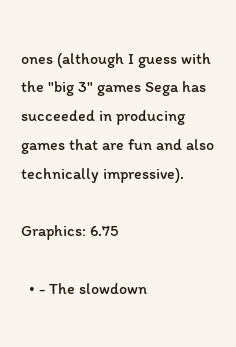ones (although I guess with the "big 3" games Sega has succeeded in producing games that are fun and also technically impressive).

Graphics: 6.75

  • - The slowdown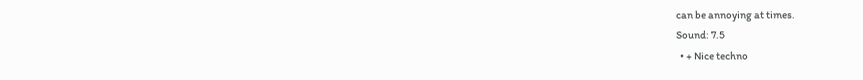can be annoying at times.
Sound: 7.5
  • + Nice techno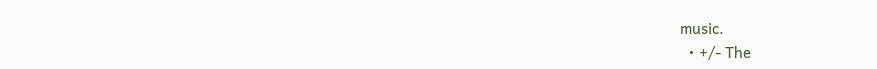music.
  • +/- The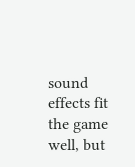sound effects fit the game well, but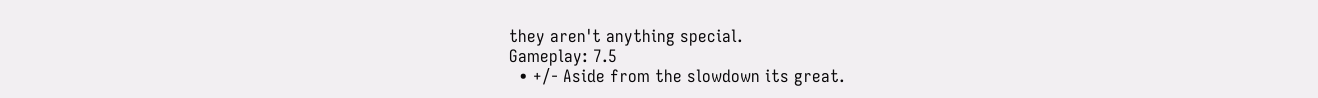they aren't anything special.
Gameplay: 7.5
  • +/- Aside from the slowdown its great.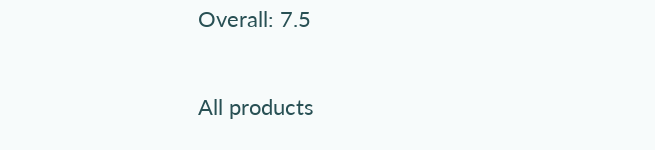Overall: 7.5

All products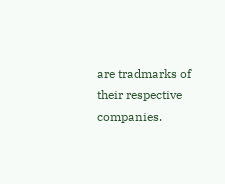are tradmarks of their respective companies.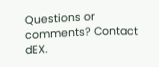Questions or comments? Contact dEX.